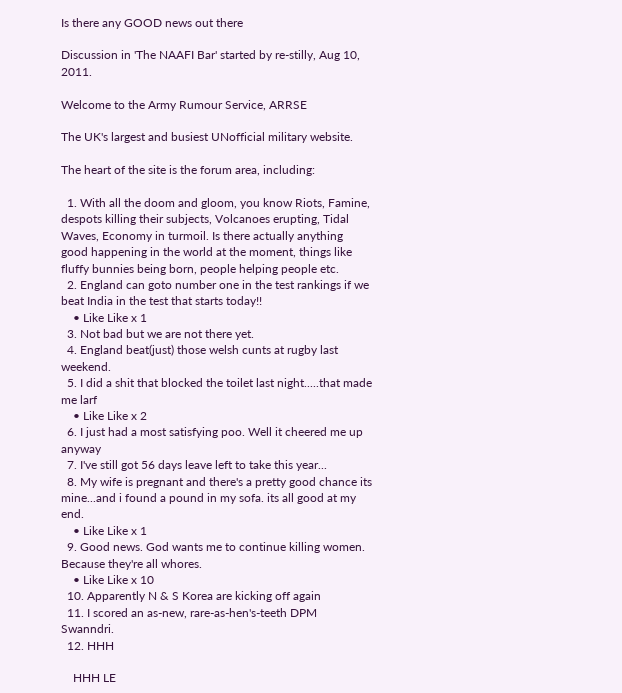Is there any GOOD news out there

Discussion in 'The NAAFI Bar' started by re-stilly, Aug 10, 2011.

Welcome to the Army Rumour Service, ARRSE

The UK's largest and busiest UNofficial military website.

The heart of the site is the forum area, including:

  1. With all the doom and gloom, you know Riots, Famine, despots killing their subjects, Volcanoes erupting, Tidal Waves, Economy in turmoil. Is there actually anything good happening in the world at the moment, things like fluffy bunnies being born, people helping people etc.
  2. England can goto number one in the test rankings if we beat India in the test that starts today!!
    • Like Like x 1
  3. Not bad but we are not there yet.
  4. England beat(just) those welsh cunts at rugby last weekend.
  5. I did a shit that blocked the toilet last night.....that made me larf
    • Like Like x 2
  6. I just had a most satisfying poo. Well it cheered me up anyway
  7. I've still got 56 days leave left to take this year...
  8. My wife is pregnant and there's a pretty good chance its mine...and i found a pound in my sofa. its all good at my end.
    • Like Like x 1
  9. Good news. God wants me to continue killing women. Because they're all whores.
    • Like Like x 10
  10. Apparently N & S Korea are kicking off again
  11. I scored an as-new, rare-as-hen's-teeth DPM Swanndri.
  12. HHH

    HHH LE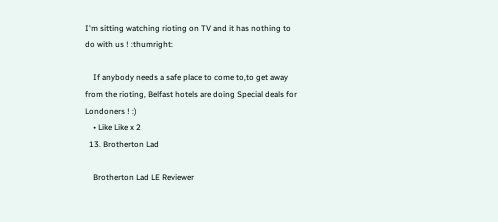I'm sitting watching rioting on TV and it has nothing to do with us ! :thumright:

    If anybody needs a safe place to come to,to get away from the rioting, Belfast hotels are doing Special deals for Londoners ! :)
    • Like Like x 2
  13. Brotherton Lad

    Brotherton Lad LE Reviewer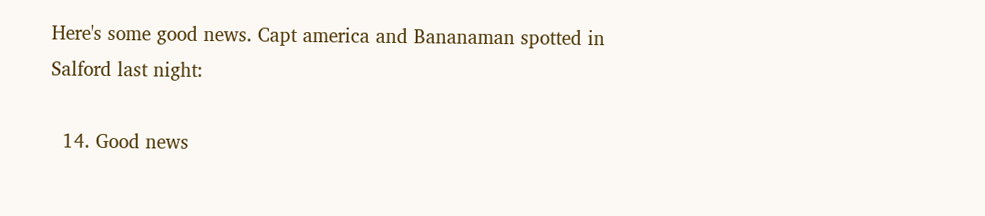Here's some good news. Capt america and Bananaman spotted in Salford last night:

  14. Good news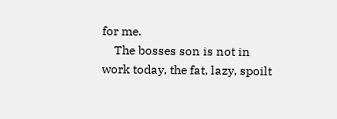for me.
    The bosses son is not in work today, the fat, lazy, spoilt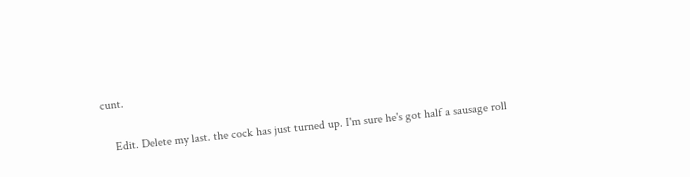cunt.

    Edit. Delete my last. the cock has just turned up. I'm sure he's got half a sausage roll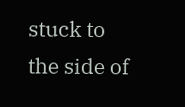stuck to the side of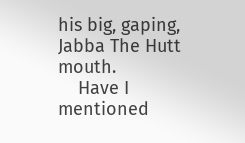his big, gaping, Jabba The Hutt mouth.
    Have I mentioned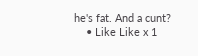he's fat. And a cunt?
    • Like Like x 1